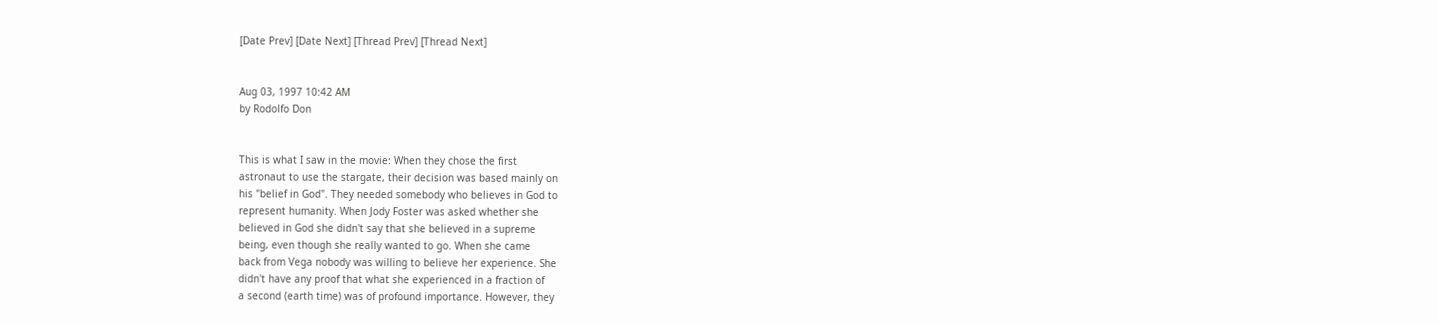[Date Prev] [Date Next] [Thread Prev] [Thread Next]


Aug 03, 1997 10:42 AM
by Rodolfo Don


This is what I saw in the movie: When they chose the first
astronaut to use the stargate, their decision was based mainly on
his "belief in God". They needed somebody who believes in God to
represent humanity. When Jody Foster was asked whether she
believed in God she didn't say that she believed in a supreme
being, even though she really wanted to go. When she came
back from Vega nobody was willing to believe her experience. She
didn't have any proof that what she experienced in a fraction of
a second (earth time) was of profound importance. However, they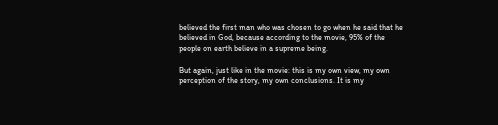believed the first man who was chosen to go when he said that he
believed in God, because according to the movie, 95% of the
people on earth believe in a supreme being.

But again, just like in the movie: this is my own view, my own
perception of the story, my own conclusions. It is my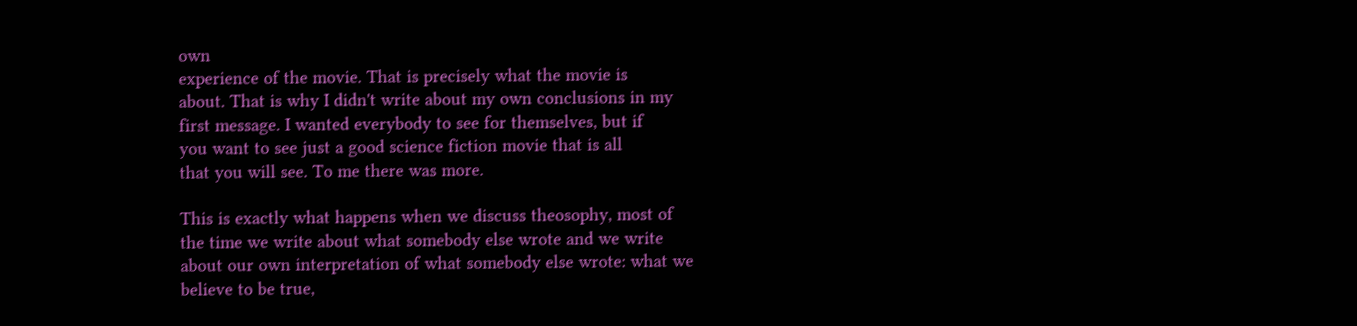own
experience of the movie. That is precisely what the movie is
about. That is why I didn't write about my own conclusions in my
first message. I wanted everybody to see for themselves, but if
you want to see just a good science fiction movie that is all
that you will see. To me there was more.

This is exactly what happens when we discuss theosophy, most of
the time we write about what somebody else wrote and we write
about our own interpretation of what somebody else wrote: what we
believe to be true,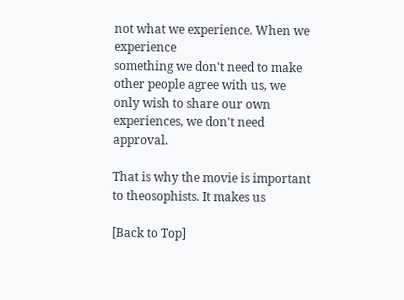not what we experience. When we experience
something we don't need to make other people agree with us, we
only wish to share our own experiences, we don't need approval.

That is why the movie is important to theosophists. It makes us

[Back to Top]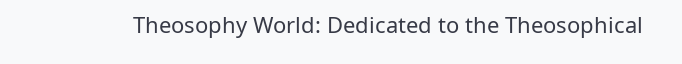Theosophy World: Dedicated to the Theosophical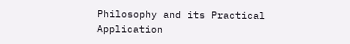Philosophy and its Practical Application